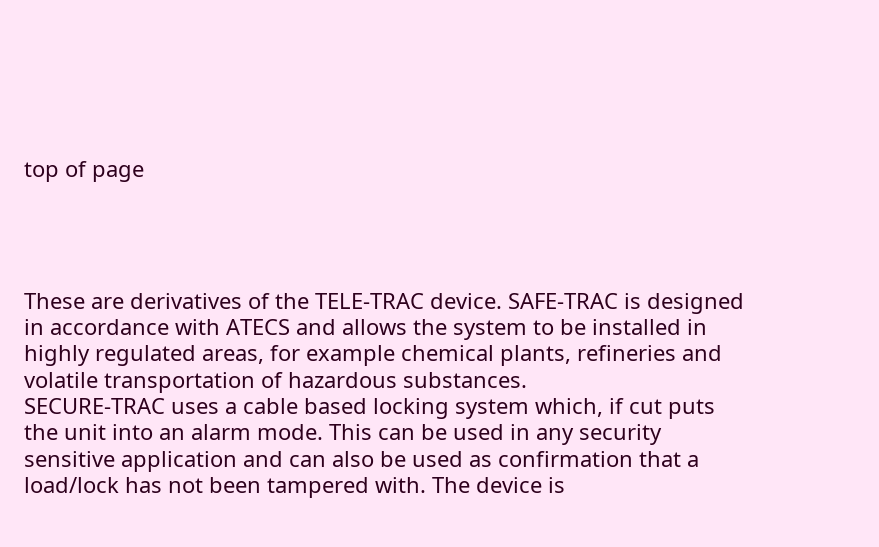top of page




These are derivatives of the TELE-TRAC device. SAFE-TRAC is designed in accordance with ATECS and allows the system to be installed in highly regulated areas, for example chemical plants, refineries and volatile transportation of hazardous substances.
SECURE-TRAC uses a cable based locking system which, if cut puts the unit into an alarm mode. This can be used in any security sensitive application and can also be used as confirmation that a load/lock has not been tampered with. The device is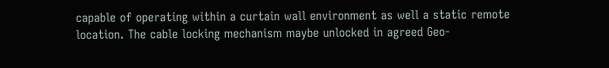capable of operating within a curtain wall environment as well a static remote location. The cable locking mechanism maybe unlocked in agreed Geo-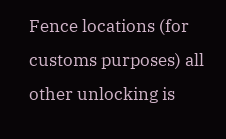Fence locations (for customs purposes) all other unlocking is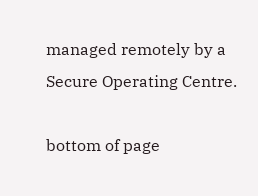managed remotely by a Secure Operating Centre.

bottom of page